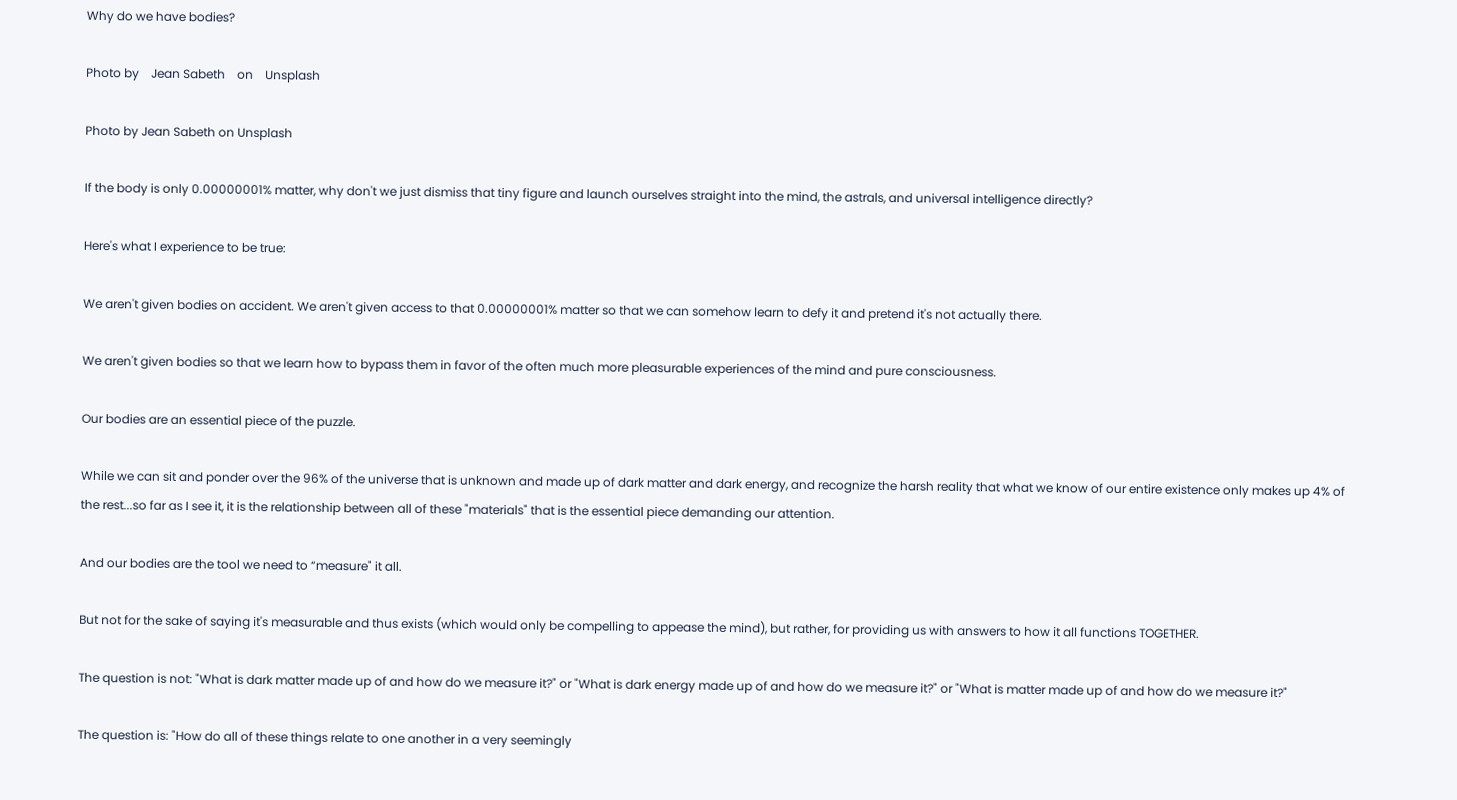Why do we have bodies?

Photo by    Jean Sabeth    on    Unsplash

Photo by Jean Sabeth on Unsplash

If the body is only 0.00000001% matter, why don't we just dismiss that tiny figure and launch ourselves straight into the mind, the astrals, and universal intelligence directly?

Here's what I experience to be true:

We aren't given bodies on accident. We aren't given access to that 0.00000001% matter so that we can somehow learn to defy it and pretend it's not actually there.

We aren't given bodies so that we learn how to bypass them in favor of the often much more pleasurable experiences of the mind and pure consciousness.

Our bodies are an essential piece of the puzzle.

While we can sit and ponder over the 96% of the universe that is unknown and made up of dark matter and dark energy, and recognize the harsh reality that what we know of our entire existence only makes up 4% of the rest...so far as I see it, it is the relationship between all of these "materials" that is the essential piece demanding our attention.

And our bodies are the tool we need to “measure" it all.

But not for the sake of saying it's measurable and thus exists (which would only be compelling to appease the mind), but rather, for providing us with answers to how it all functions TOGETHER.

The question is not: "What is dark matter made up of and how do we measure it?" or "What is dark energy made up of and how do we measure it?" or "What is matter made up of and how do we measure it?"

The question is: "How do all of these things relate to one another in a very seemingly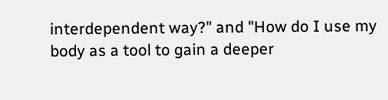interdependent way?" and "How do I use my body as a tool to gain a deeper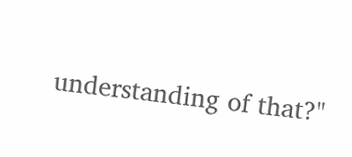understanding of that?"